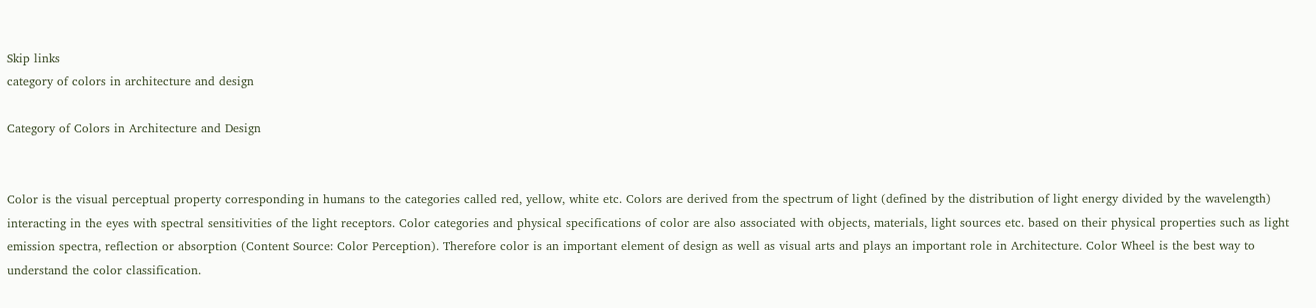Skip links
category of colors in architecture and design

Category of Colors in Architecture and Design


Color is the visual perceptual property corresponding in humans to the categories called red, yellow, white etc. Colors are derived from the spectrum of light (defined by the distribution of light energy divided by the wavelength) interacting in the eyes with spectral sensitivities of the light receptors. Color categories and physical specifications of color are also associated with objects, materials, light sources etc. based on their physical properties such as light emission spectra, reflection or absorption (Content Source: Color Perception). Therefore color is an important element of design as well as visual arts and plays an important role in Architecture. Color Wheel is the best way to understand the color classification.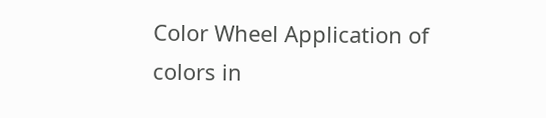Color Wheel Application of colors in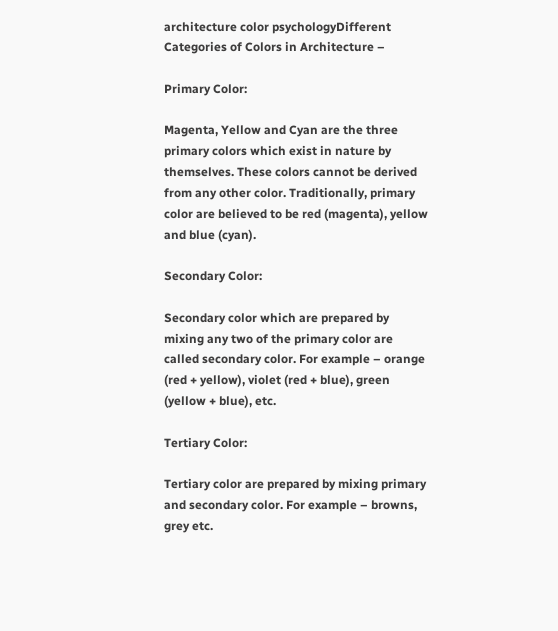architecture color psychologyDifferent Categories of Colors in Architecture –

Primary Color:

Magenta, Yellow and Cyan are the three primary colors which exist in nature by themselves. These colors cannot be derived from any other color. Traditionally, primary color are believed to be red (magenta), yellow and blue (cyan).

Secondary Color:

Secondary color which are prepared by mixing any two of the primary color are called secondary color. For example – orange (red + yellow), violet (red + blue), green (yellow + blue), etc.

Tertiary Color:

Tertiary color are prepared by mixing primary and secondary color. For example – browns, grey etc.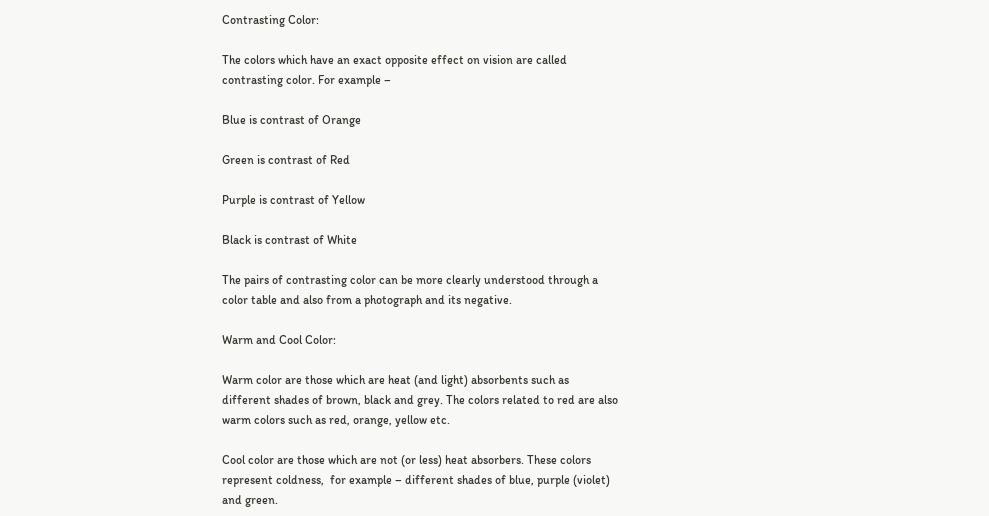Contrasting Color:

The colors which have an exact opposite effect on vision are called contrasting color. For example –

Blue is contrast of Orange

Green is contrast of Red

Purple is contrast of Yellow

Black is contrast of White

The pairs of contrasting color can be more clearly understood through a color table and also from a photograph and its negative.

Warm and Cool Color:

Warm color are those which are heat (and light) absorbents such as different shades of brown, black and grey. The colors related to red are also warm colors such as red, orange, yellow etc.

Cool color are those which are not (or less) heat absorbers. These colors represent coldness,  for example – different shades of blue, purple (violet) and green.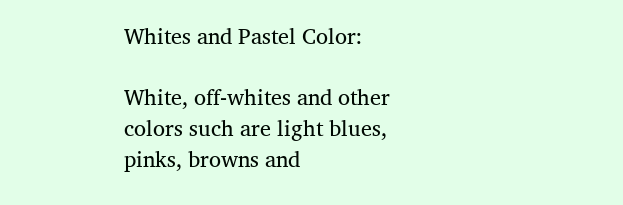Whites and Pastel Color:

White, off-whites and other colors such are light blues, pinks, browns and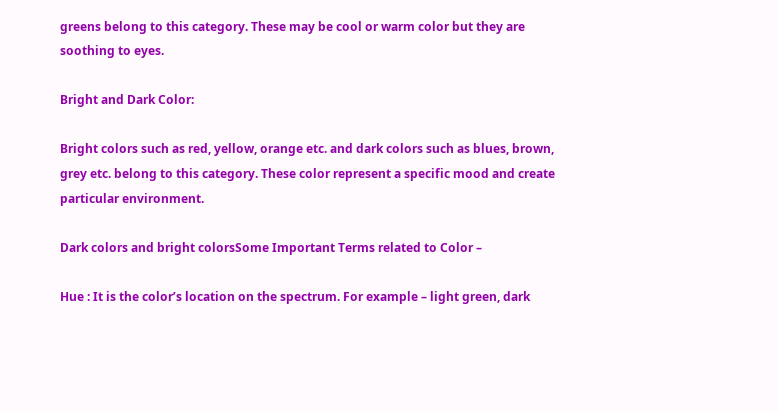greens belong to this category. These may be cool or warm color but they are soothing to eyes.

Bright and Dark Color:

Bright colors such as red, yellow, orange etc. and dark colors such as blues, brown, grey etc. belong to this category. These color represent a specific mood and create particular environment.

Dark colors and bright colorsSome Important Terms related to Color –

Hue : It is the color’s location on the spectrum. For example – light green, dark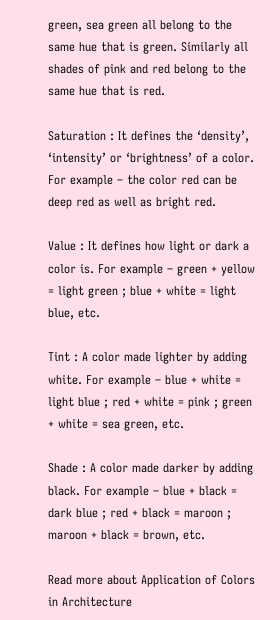green, sea green all belong to the same hue that is green. Similarly all shades of pink and red belong to the same hue that is red.

Saturation : It defines the ‘density’, ‘intensity’ or ‘brightness’ of a color. For example – the color red can be deep red as well as bright red.

Value : It defines how light or dark a color is. For example – green + yellow = light green ; blue + white = light blue, etc.

Tint : A color made lighter by adding white. For example – blue + white = light blue ; red + white = pink ; green + white = sea green, etc.

Shade : A color made darker by adding black. For example – blue + black = dark blue ; red + black = maroon ; maroon + black = brown, etc.

Read more about Application of Colors in Architecture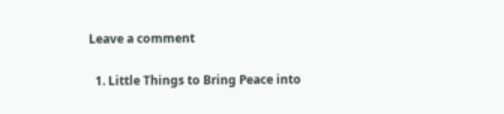Leave a comment

  1. Little Things to Bring Peace into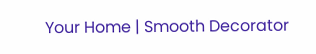Your Home | Smooth Decorator